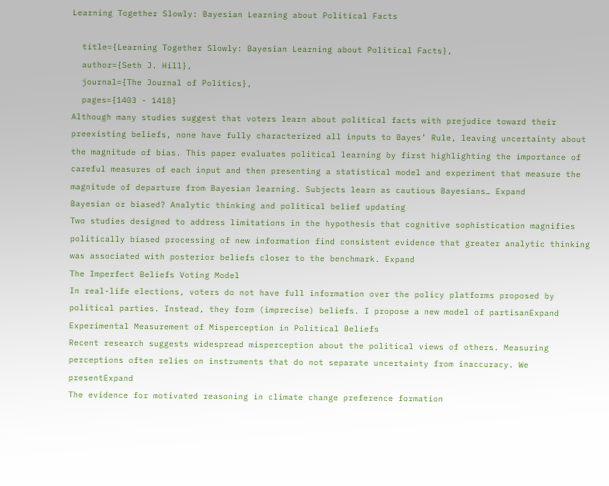Learning Together Slowly: Bayesian Learning about Political Facts

  title={Learning Together Slowly: Bayesian Learning about Political Facts},
  author={Seth J. Hill},
  journal={The Journal of Politics},
  pages={1403 - 1418}
Although many studies suggest that voters learn about political facts with prejudice toward their preexisting beliefs, none have fully characterized all inputs to Bayes’ Rule, leaving uncertainty about the magnitude of bias. This paper evaluates political learning by first highlighting the importance of careful measures of each input and then presenting a statistical model and experiment that measure the magnitude of departure from Bayesian learning. Subjects learn as cautious Bayesians… Expand
Bayesian or biased? Analytic thinking and political belief updating
Two studies designed to address limitations in the hypothesis that cognitive sophistication magnifies politically biased processing of new information find consistent evidence that greater analytic thinking was associated with posterior beliefs closer to the benchmark. Expand
The Imperfect Beliefs Voting Model
In real-life elections, voters do not have full information over the policy platforms proposed by political parties. Instead, they form (imprecise) beliefs. I propose a new model of partisanExpand
Experimental Measurement of Misperception in Political Beliefs
Recent research suggests widespread misperception about the political views of others. Measuring perceptions often relies on instruments that do not separate uncertainty from inaccuracy. We presentExpand
The evidence for motivated reasoning in climate change preference formation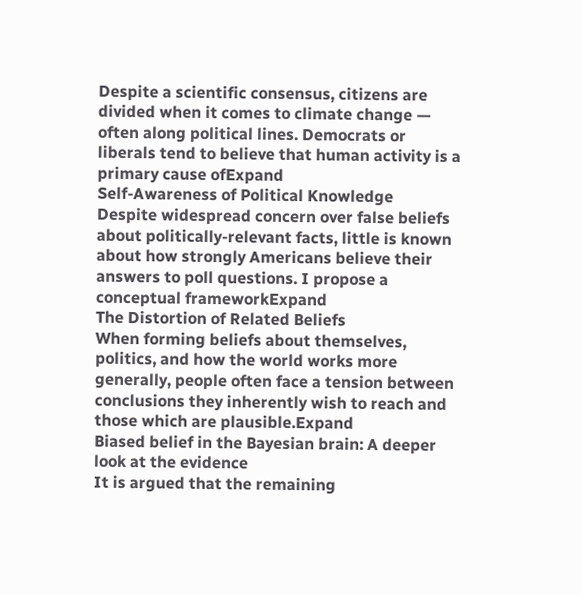Despite a scientific consensus, citizens are divided when it comes to climate change — often along political lines. Democrats or liberals tend to believe that human activity is a primary cause ofExpand
Self-Awareness of Political Knowledge
Despite widespread concern over false beliefs about politically-relevant facts, little is known about how strongly Americans believe their answers to poll questions. I propose a conceptual frameworkExpand
The Distortion of Related Beliefs
When forming beliefs about themselves, politics, and how the world works more generally, people often face a tension between conclusions they inherently wish to reach and those which are plausible.Expand
Biased belief in the Bayesian brain: A deeper look at the evidence
It is argued that the remaining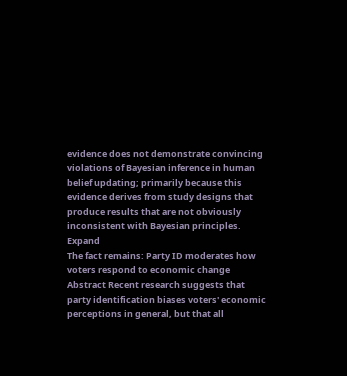evidence does not demonstrate convincing violations of Bayesian inference in human belief updating; primarily because this evidence derives from study designs that produce results that are not obviously inconsistent with Bayesian principles. Expand
The fact remains: Party ID moderates how voters respond to economic change
Abstract Recent research suggests that party identification biases voters' economic perceptions in general, but that all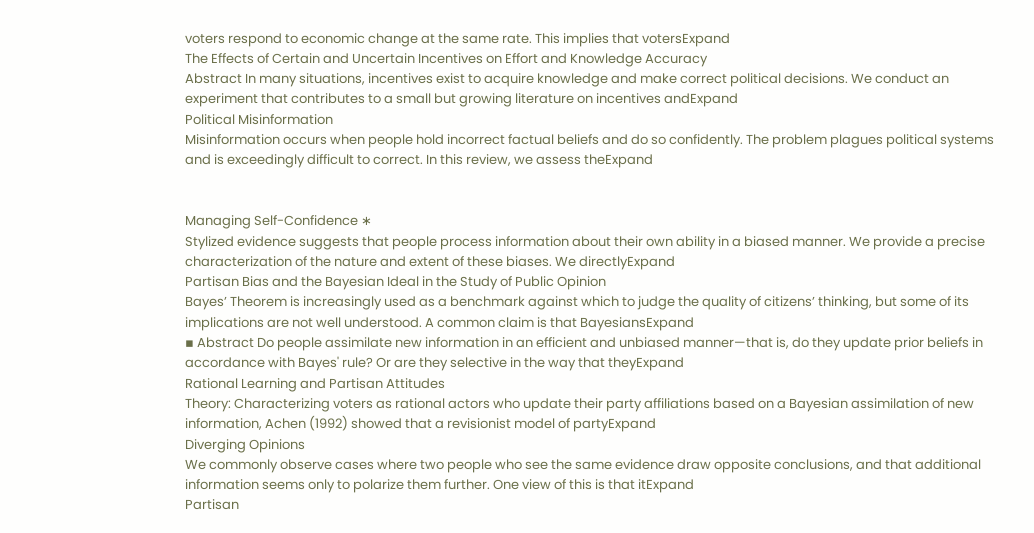voters respond to economic change at the same rate. This implies that votersExpand
The Effects of Certain and Uncertain Incentives on Effort and Knowledge Accuracy
Abstract In many situations, incentives exist to acquire knowledge and make correct political decisions. We conduct an experiment that contributes to a small but growing literature on incentives andExpand
Political Misinformation
Misinformation occurs when people hold incorrect factual beliefs and do so confidently. The problem plagues political systems and is exceedingly difficult to correct. In this review, we assess theExpand


Managing Self-Confidence ∗
Stylized evidence suggests that people process information about their own ability in a biased manner. We provide a precise characterization of the nature and extent of these biases. We directlyExpand
Partisan Bias and the Bayesian Ideal in the Study of Public Opinion
Bayes’ Theorem is increasingly used as a benchmark against which to judge the quality of citizens’ thinking, but some of its implications are not well understood. A common claim is that BayesiansExpand
▪ Abstract Do people assimilate new information in an efficient and unbiased manner—that is, do they update prior beliefs in accordance with Bayes' rule? Or are they selective in the way that theyExpand
Rational Learning and Partisan Attitudes
Theory: Characterizing voters as rational actors who update their party affiliations based on a Bayesian assimilation of new information, Achen (1992) showed that a revisionist model of partyExpand
Diverging Opinions
We commonly observe cases where two people who see the same evidence draw opposite conclusions, and that additional information seems only to polarize them further. One view of this is that itExpand
Partisan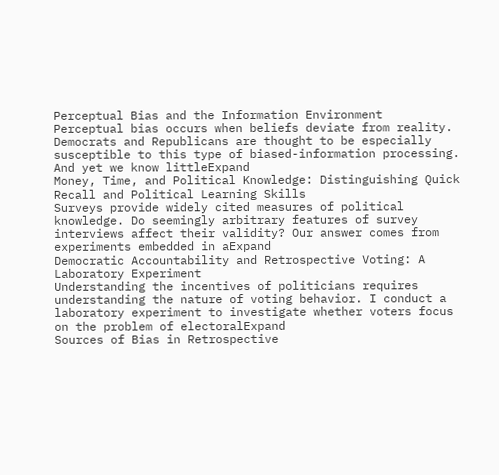Perceptual Bias and the Information Environment
Perceptual bias occurs when beliefs deviate from reality. Democrats and Republicans are thought to be especially susceptible to this type of biased-information processing. And yet we know littleExpand
Money, Time, and Political Knowledge: Distinguishing Quick Recall and Political Learning Skills
Surveys provide widely cited measures of political knowledge. Do seemingly arbitrary features of survey interviews affect their validity? Our answer comes from experiments embedded in aExpand
Democratic Accountability and Retrospective Voting: A Laboratory Experiment
Understanding the incentives of politicians requires understanding the nature of voting behavior. I conduct a laboratory experiment to investigate whether voters focus on the problem of electoralExpand
Sources of Bias in Retrospective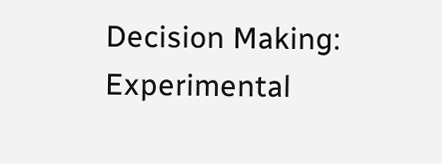Decision Making: Experimental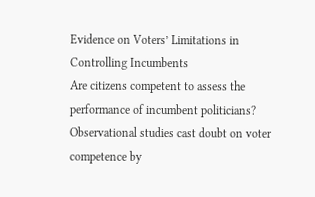Evidence on Voters’ Limitations in Controlling Incumbents
Are citizens competent to assess the performance of incumbent politicians? Observational studies cast doubt on voter competence by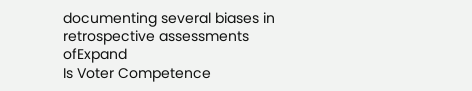documenting several biases in retrospective assessments ofExpand
Is Voter Competence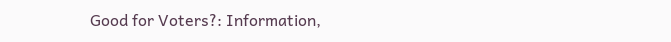Good for Voters?: Information,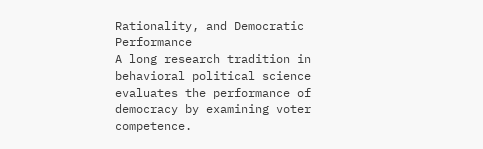Rationality, and Democratic Performance
A long research tradition in behavioral political science evaluates the performance of democracy by examining voter competence.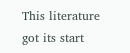This literature got its start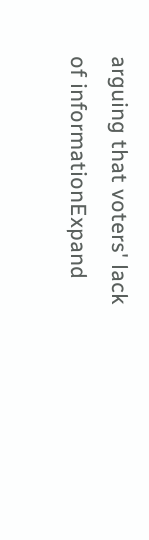arguing that voters' lack of informationExpand